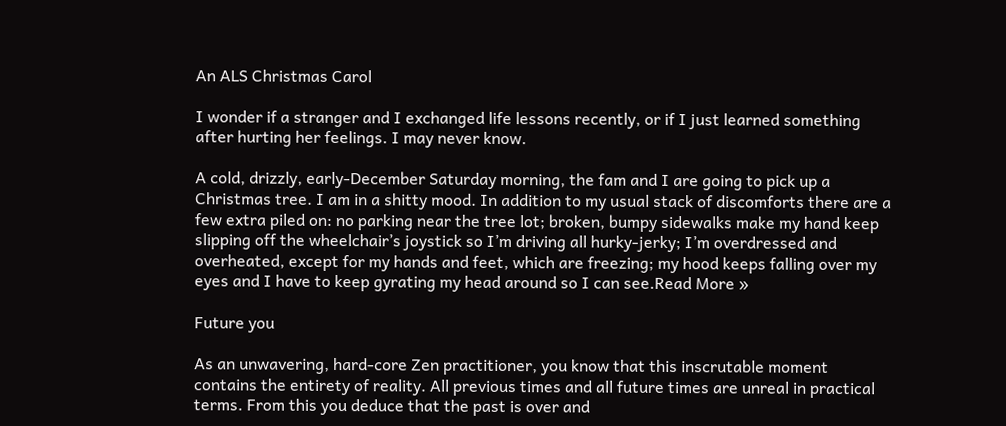An ALS Christmas Carol

I wonder if a stranger and I exchanged life lessons recently, or if I just learned something after hurting her feelings. I may never know.

A cold, drizzly, early-December Saturday morning, the fam and I are going to pick up a Christmas tree. I am in a shitty mood. In addition to my usual stack of discomforts there are a few extra piled on: no parking near the tree lot; broken, bumpy sidewalks make my hand keep slipping off the wheelchair’s joystick so I’m driving all hurky-jerky; I’m overdressed and overheated, except for my hands and feet, which are freezing; my hood keeps falling over my eyes and I have to keep gyrating my head around so I can see.Read More »

Future you

As an unwavering, hard-core Zen practitioner, you know that this inscrutable moment contains the entirety of reality. All previous times and all future times are unreal in practical terms. From this you deduce that the past is over and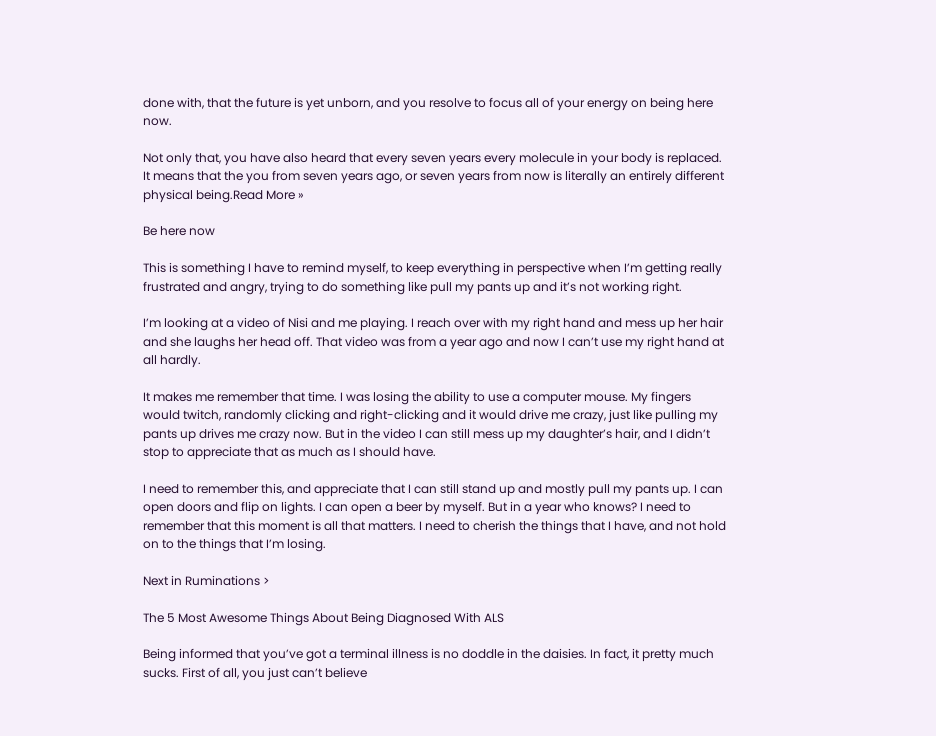done with, that the future is yet unborn, and you resolve to focus all of your energy on being here now.

Not only that, you have also heard that every seven years every molecule in your body is replaced. It means that the you from seven years ago, or seven years from now is literally an entirely different physical being.Read More »

Be here now

This is something I have to remind myself, to keep everything in perspective when I’m getting really frustrated and angry, trying to do something like pull my pants up and it’s not working right.

I’m looking at a video of Nisi and me playing. I reach over with my right hand and mess up her hair and she laughs her head off. That video was from a year ago and now I can’t use my right hand at all hardly.

It makes me remember that time. I was losing the ability to use a computer mouse. My fingers would twitch, randomly clicking and right-clicking and it would drive me crazy, just like pulling my pants up drives me crazy now. But in the video I can still mess up my daughter’s hair, and I didn’t stop to appreciate that as much as I should have.

I need to remember this, and appreciate that I can still stand up and mostly pull my pants up. I can open doors and flip on lights. I can open a beer by myself. But in a year who knows? I need to remember that this moment is all that matters. I need to cherish the things that I have, and not hold on to the things that I’m losing.

Next in Ruminations >

The 5 Most Awesome Things About Being Diagnosed With ALS

Being informed that you’ve got a terminal illness is no doddle in the daisies. In fact, it pretty much sucks. First of all, you just can’t believe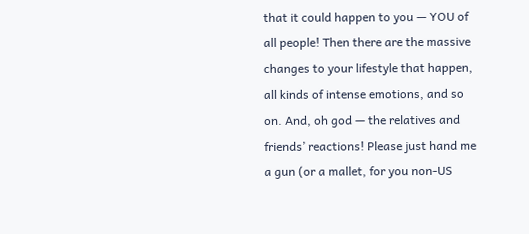that it could happen to you — YOU of all people! Then there are the massive changes to your lifestyle that happen, all kinds of intense emotions, and so on. And, oh god — the relatives and friends’ reactions! Please just hand me a gun (or a mallet, for you non-US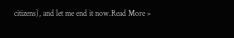citizens), and let me end it now.Read More »